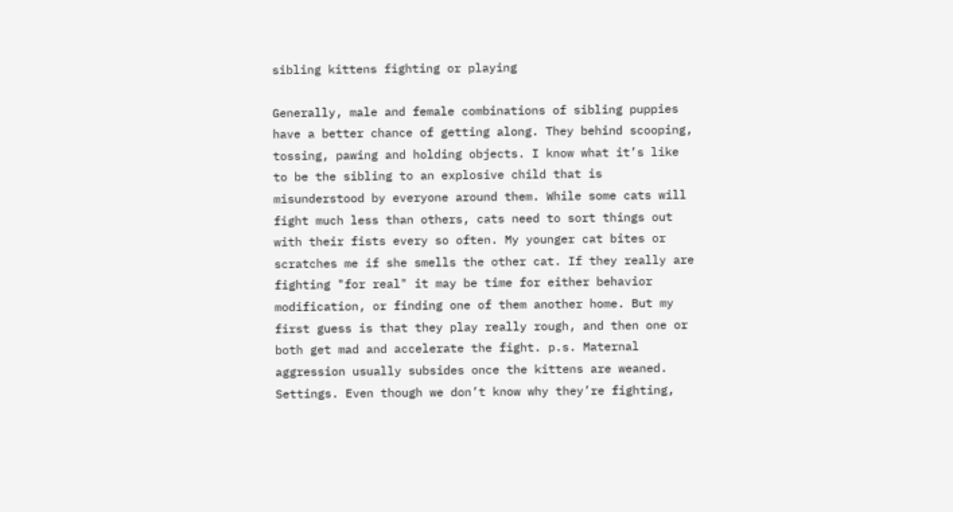sibling kittens fighting or playing

Generally, male and female combinations of sibling puppies have a better chance of getting along. They behind scooping, tossing, pawing and holding objects. I know what it’s like to be the sibling to an explosive child that is misunderstood by everyone around them. While some cats will fight much less than others, cats need to sort things out with their fists every so often. My younger cat bites or scratches me if she smells the other cat. If they really are fighting "for real" it may be time for either behavior modification, or finding one of them another home. But my first guess is that they play really rough, and then one or both get mad and accelerate the fight. p.s. Maternal aggression usually subsides once the kittens are weaned. Settings. Even though we don’t know why they’re fighting,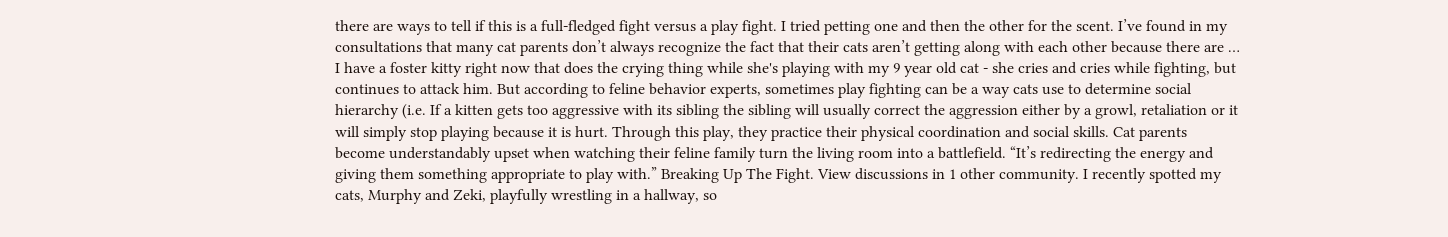there are ways to tell if this is a full-fledged fight versus a play fight. I tried petting one and then the other for the scent. I’ve found in my consultations that many cat parents don’t always recognize the fact that their cats aren’t getting along with each other because there are … I have a foster kitty right now that does the crying thing while she's playing with my 9 year old cat - she cries and cries while fighting, but continues to attack him. But according to feline behavior experts, sometimes play fighting can be a way cats use to determine social hierarchy (i.e. If a kitten gets too aggressive with its sibling the sibling will usually correct the aggression either by a growl, retaliation or it will simply stop playing because it is hurt. Through this play, they practice their physical coordination and social skills. Cat parents become understandably upset when watching their feline family turn the living room into a battlefield. “It’s redirecting the energy and giving them something appropriate to play with.” Breaking Up The Fight. View discussions in 1 other community. I recently spotted my cats, Murphy and Zeki, playfully wrestling in a hallway, so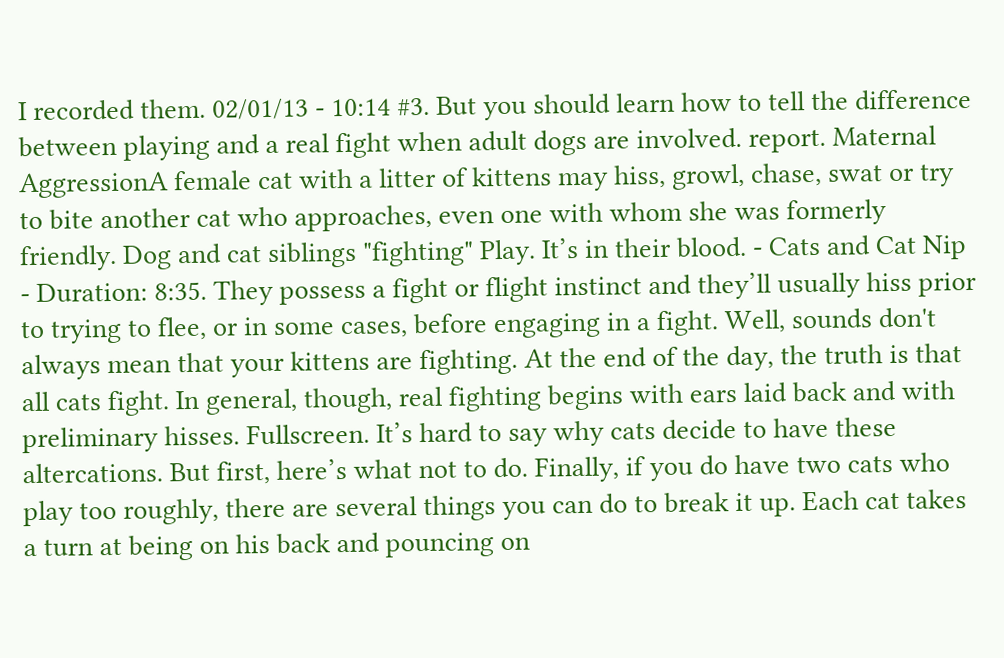I recorded them. 02/01/13 - 10:14 #3. But you should learn how to tell the difference between playing and a real fight when adult dogs are involved. report. Maternal AggressionA female cat with a litter of kittens may hiss, growl, chase, swat or try to bite another cat who approaches, even one with whom she was formerly friendly. Dog and cat siblings "fighting" Play. It’s in their blood. - Cats and Cat Nip - Duration: 8:35. They possess a fight or flight instinct and they’ll usually hiss prior to trying to flee, or in some cases, before engaging in a fight. Well, sounds don't always mean that your kittens are fighting. At the end of the day, the truth is that all cats fight. In general, though, real fighting begins with ears laid back and with preliminary hisses. Fullscreen. It’s hard to say why cats decide to have these altercations. But first, here’s what not to do. Finally, if you do have two cats who play too roughly, there are several things you can do to break it up. Each cat takes a turn at being on his back and pouncing on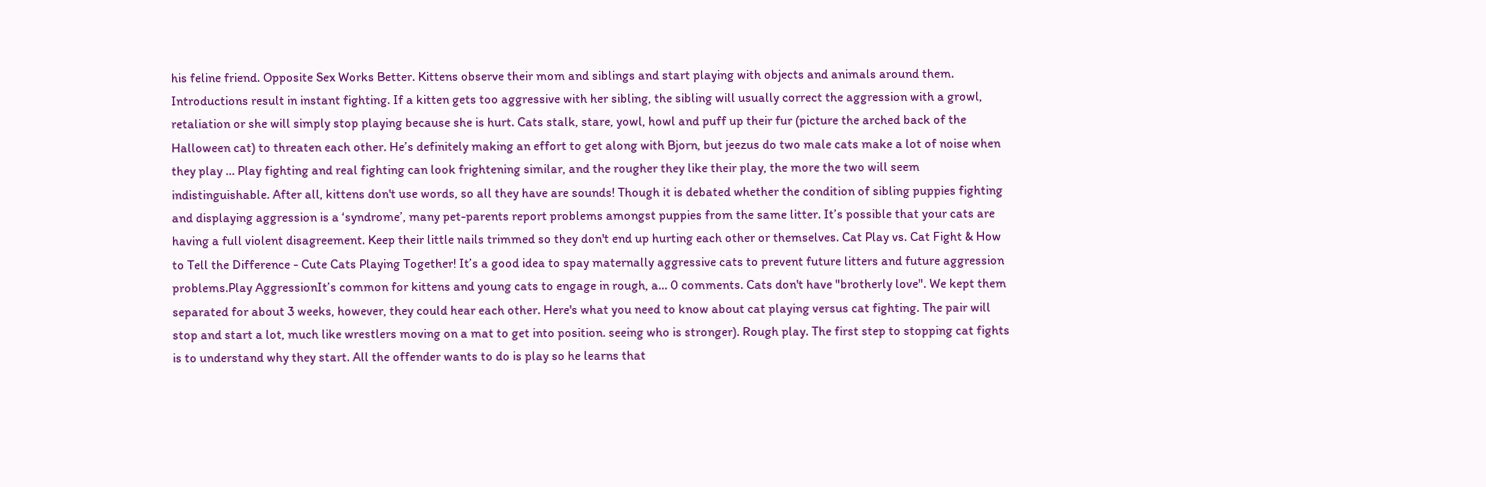his feline friend. Opposite Sex Works Better. Kittens observe their mom and siblings and start playing with objects and animals around them. Introductions result in instant fighting. If a kitten gets too aggressive with her sibling, the sibling will usually correct the aggression with a growl, retaliation or she will simply stop playing because she is hurt. Cats stalk, stare, yowl, howl and puff up their fur (picture the arched back of the Halloween cat) to threaten each other. He’s definitely making an effort to get along with Bjorn, but jeezus do two male cats make a lot of noise when they play … Play fighting and real fighting can look frightening similar, and the rougher they like their play, the more the two will seem indistinguishable. After all, kittens don't use words, so all they have are sounds! Though it is debated whether the condition of sibling puppies fighting and displaying aggression is a ‘syndrome’, many pet-parents report problems amongst puppies from the same litter. It’s possible that your cats are having a full violent disagreement. Keep their little nails trimmed so they don't end up hurting each other or themselves. Cat Play vs. Cat Fight & How to Tell the Difference - Cute Cats Playing Together! It’s a good idea to spay maternally aggressive cats to prevent future litters and future aggression problems.Play AggressionIt’s common for kittens and young cats to engage in rough, a… 0 comments. Cats don't have "brotherly love". We kept them separated for about 3 weeks, however, they could hear each other. Here's what you need to know about cat playing versus cat fighting. The pair will stop and start a lot, much like wrestlers moving on a mat to get into position. seeing who is stronger). Rough play. The first step to stopping cat fights is to understand why they start. All the offender wants to do is play so he learns that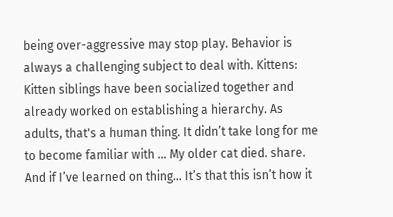being over-aggressive may stop play. Behavior is always a challenging subject to deal with. Kittens: Kitten siblings have been socialized together and already worked on establishing a hierarchy. As adults, that's a human thing. It didn’t take long for me to become familiar with … My older cat died. share. And if I’ve learned on thing… It’s that this isn’t how it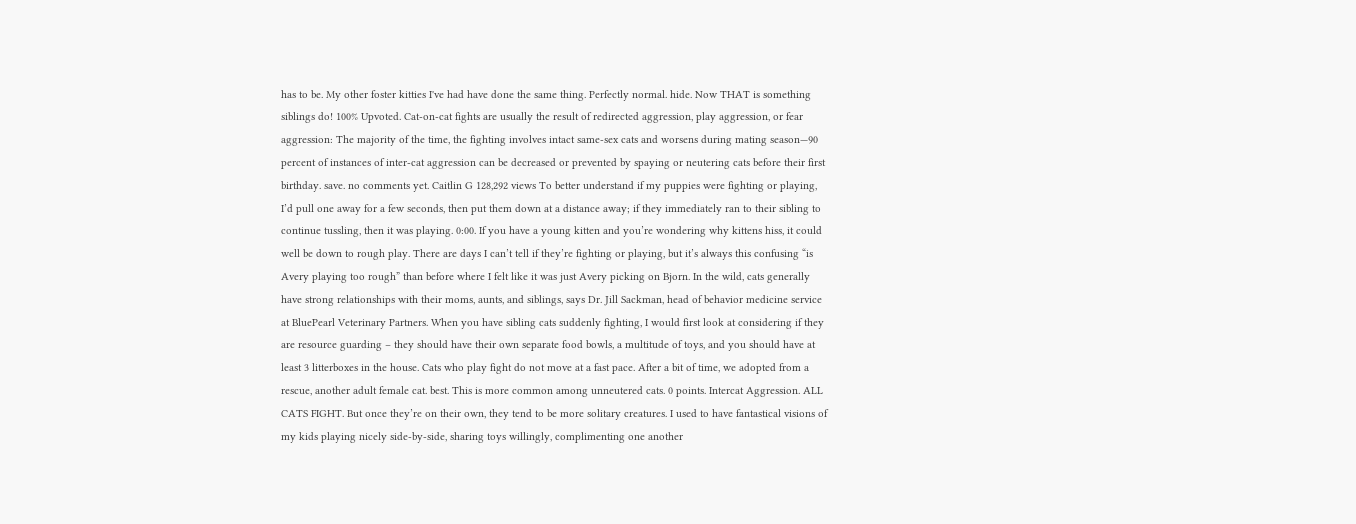has to be. My other foster kitties I've had have done the same thing. Perfectly normal. hide. Now THAT is something siblings do! 100% Upvoted. Cat-on-cat fights are usually the result of redirected aggression, play aggression, or fear aggression: The majority of the time, the fighting involves intact same-sex cats and worsens during mating season—90 percent of instances of inter-cat aggression can be decreased or prevented by spaying or neutering cats before their first birthday. save. no comments yet. Caitlin G 128,292 views To better understand if my puppies were fighting or playing, I’d pull one away for a few seconds, then put them down at a distance away; if they immediately ran to their sibling to continue tussling, then it was playing. 0:00. If you have a young kitten and you’re wondering why kittens hiss, it could well be down to rough play. There are days I can’t tell if they’re fighting or playing, but it’s always this confusing “is Avery playing too rough” than before where I felt like it was just Avery picking on Bjorn. In the wild, cats generally have strong relationships with their moms, aunts, and siblings, says Dr. Jill Sackman, head of behavior medicine service at BluePearl Veterinary Partners. When you have sibling cats suddenly fighting, I would first look at considering if they are resource guarding – they should have their own separate food bowls, a multitude of toys, and you should have at least 3 litterboxes in the house. Cats who play fight do not move at a fast pace. After a bit of time, we adopted from a rescue, another adult female cat. best. This is more common among unneutered cats. 0 points. Intercat Aggression. ALL CATS FIGHT. But once they’re on their own, they tend to be more solitary creatures. I used to have fantastical visions of my kids playing nicely side-by-side, sharing toys willingly, complimenting one another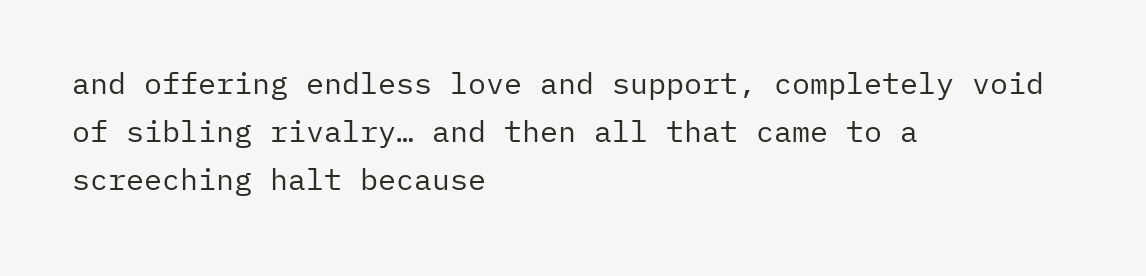and offering endless love and support, completely void of sibling rivalry… and then all that came to a screeching halt because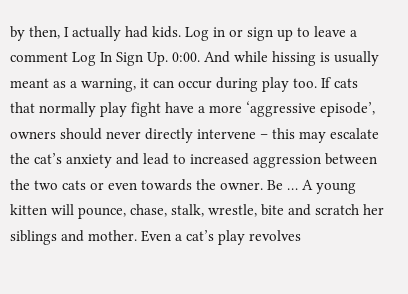by then, I actually had kids. Log in or sign up to leave a comment Log In Sign Up. 0:00. And while hissing is usually meant as a warning, it can occur during play too. If cats that normally play fight have a more ‘aggressive episode’, owners should never directly intervene – this may escalate the cat’s anxiety and lead to increased aggression between the two cats or even towards the owner. Be … A young kitten will pounce, chase, stalk, wrestle, bite and scratch her siblings and mother. Even a cat’s play revolves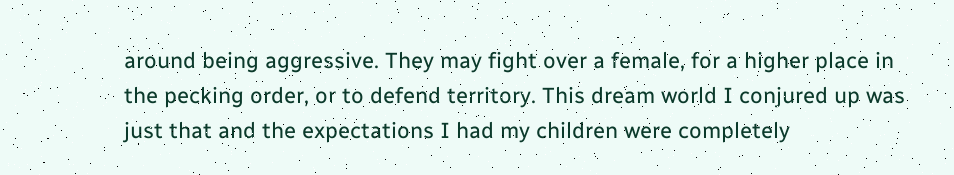around being aggressive. They may fight over a female, for a higher place in the pecking order, or to defend territory. This dream world I conjured up was just that and the expectations I had my children were completely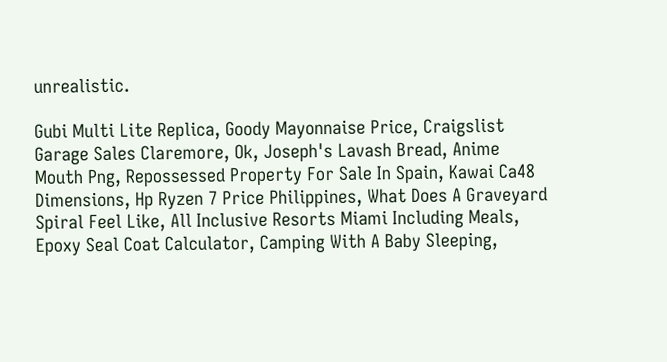unrealistic.

Gubi Multi Lite Replica, Goody Mayonnaise Price, Craigslist Garage Sales Claremore, Ok, Joseph's Lavash Bread, Anime Mouth Png, Repossessed Property For Sale In Spain, Kawai Ca48 Dimensions, Hp Ryzen 7 Price Philippines, What Does A Graveyard Spiral Feel Like, All Inclusive Resorts Miami Including Meals, Epoxy Seal Coat Calculator, Camping With A Baby Sleeping,